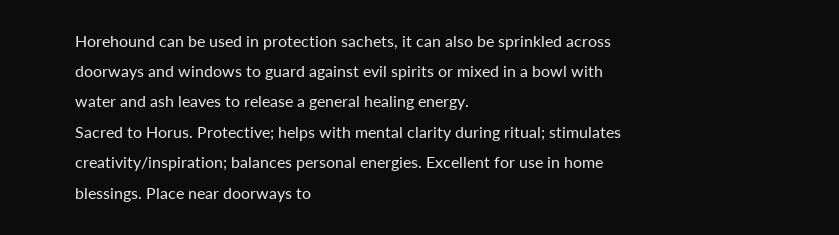Horehound can be used in protection sachets, it can also be sprinkled across doorways and windows to guard against evil spirits or mixed in a bowl with water and ash leaves to release a general healing energy.
Sacred to Horus. Protective; helps with mental clarity during ritual; stimulates creativity/inspiration; balances personal energies. Excellent for use in home blessings. Place near doorways to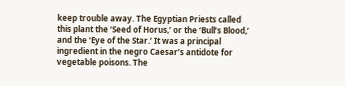keep trouble away. The Egyptian Priests called this plant the ‘Seed of Horus,’ or the ‘Bull’s Blood,’ and the ‘Eye of the Star.’ It was a principal ingredient in the negro Caesar’s antidote for vegetable poisons. The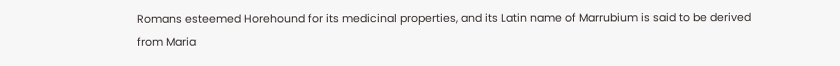Romans esteemed Horehound for its medicinal properties, and its Latin name of Marrubium is said to be derived from Maria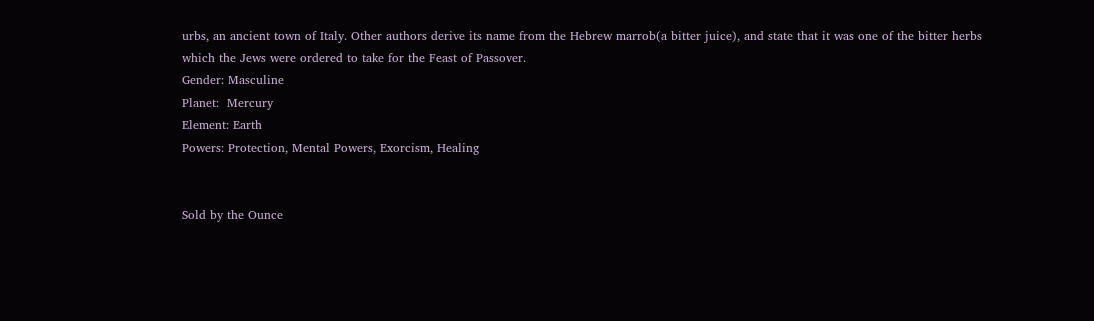urbs, an ancient town of Italy. Other authors derive its name from the Hebrew marrob(a bitter juice), and state that it was one of the bitter herbs which the Jews were ordered to take for the Feast of Passover.
Gender: Masculine
Planet:  Mercury
Element: Earth
Powers: Protection, Mental Powers, Exorcism, Healing


Sold by the Ounce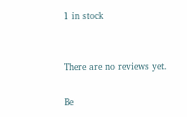1 in stock


There are no reviews yet.

Be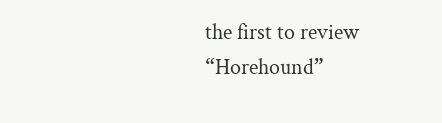the first to review “Horehound”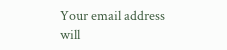Your email address will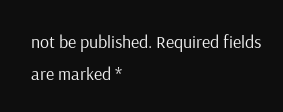not be published. Required fields are marked *